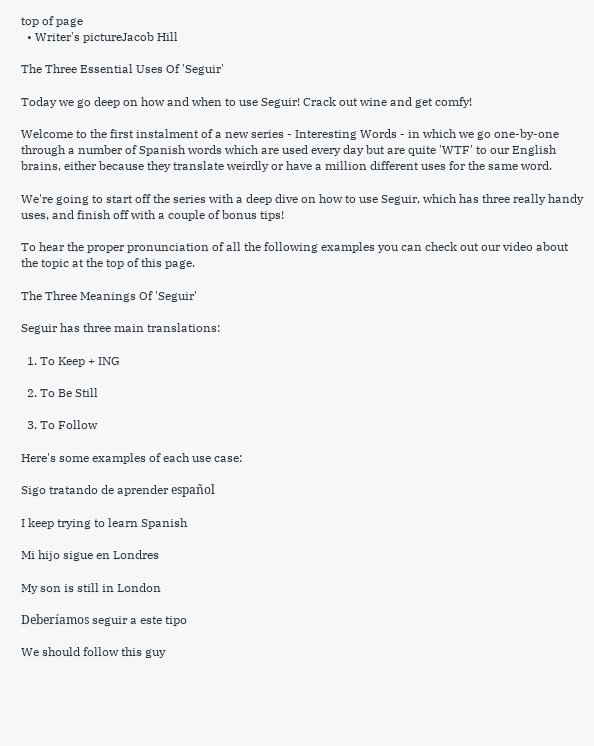top of page
  • Writer's pictureJacob Hill

The Three Essential Uses Of 'Seguir'

Today we go deep on how and when to use Seguir! Crack out wine and get comfy!

Welcome to the first instalment of a new series - Interesting Words - in which we go one-by-one through a number of Spanish words which are used every day but are quite 'WTF' to our English brains, either because they translate weirdly or have a million different uses for the same word.

We're going to start off the series with a deep dive on how to use Seguir, which has three really handy uses, and finish off with a couple of bonus tips!

To hear the proper pronunciation of all the following examples you can check out our video about the topic at the top of this page.

The Three Meanings Of 'Seguir'

Seguir has three main translations:

  1. To Keep + ING

  2. To Be Still

  3. To Follow

Here's some examples of each use case:

Sigo tratando de aprender español

I keep trying to learn Spanish

Mi hijo sigue en Londres

My son is still in London

Deberíamos seguir a este tipo

We should follow this guy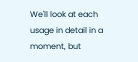We'll look at each usage in detail in a moment, but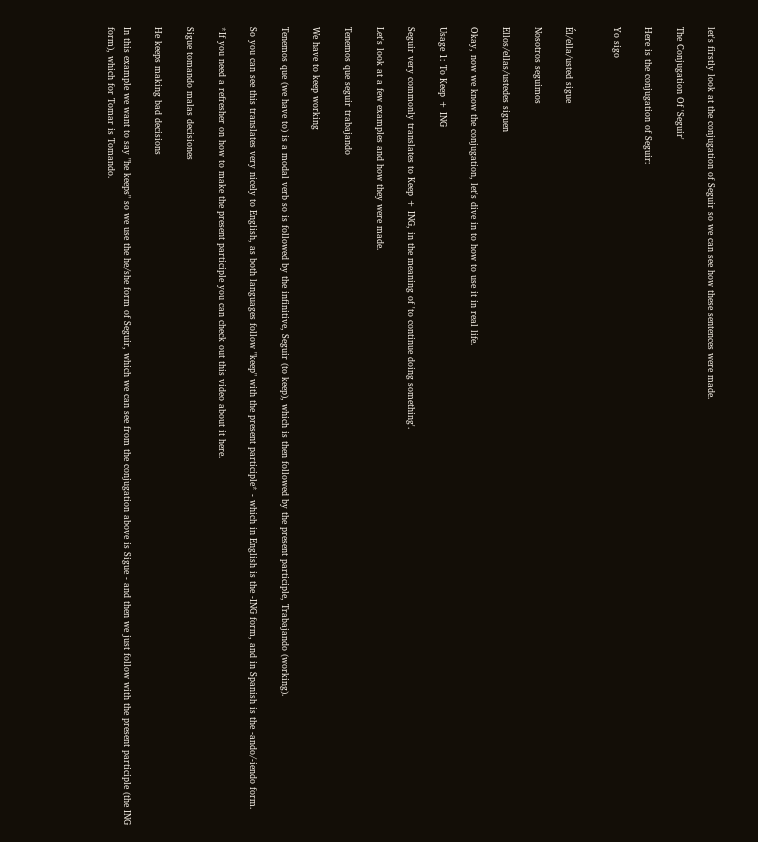let's firstly look at the conjugation of Seguir so we can see how these sentences were made.

The Conjugation Of 'Seguir'

Here is the conjugation of Seguir:

Yo sigo


Él/ella/usted sigue

Nosotros seguimos

Ellos/ellas/ustedes siguen

Okay, now we know the conjugation, let's dive in to how to use it in real life.

Usage 1: To Keep + ING

Seguir very commonly translates to Keep + ING, in the meaning of 'to continue doing something'.

Let's look at a few examples and how they were made.

Tenemos que seguir trabajando

We have to keep working

Tenemos que (we have to) is a modal verb so is followed by the infinitive, Seguir (to keep), which is then followed by the present participle, Trabajando (working).

So you can see this translates very nicely to English, as both languages follow "keep" with the present participle* - which in English is the -ING form, and in Spanish is the -ando/-iendo form.

*If you need a refresher on how to make the present participle you can check out this video about it here.

Sigue tomando malas decisiones

He keeps making bad decisions

In this example we want to say "he keeps" so we use the he/she form of Seguir, which we can see from the conjugation above is Sigue - and then we just follow with the present participle (the ING form), which for Tomar is Tomando.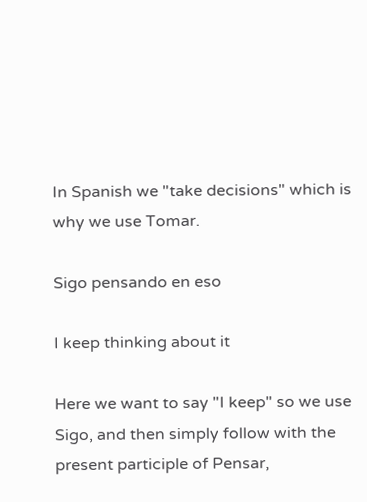In Spanish we "take decisions" which is why we use Tomar.

Sigo pensando en eso

I keep thinking about it

Here we want to say "I keep" so we use Sigo, and then simply follow with the present participle of Pensar,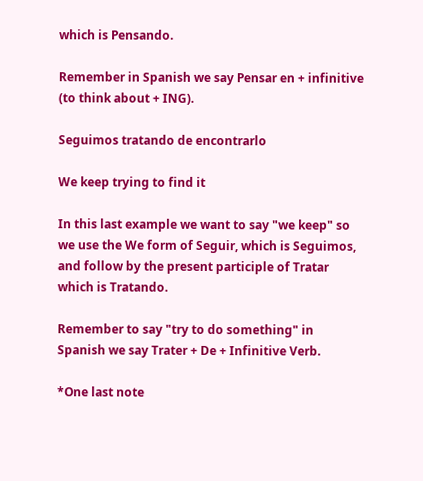which is Pensando.

Remember in Spanish we say Pensar en + infinitive (to think about + ING).

Seguimos tratando de encontrarlo

We keep trying to find it

In this last example we want to say "we keep" so we use the We form of Seguir, which is Seguimos, and follow by the present participle of Tratar which is Tratando.

Remember to say "try to do something" in Spanish we say Trater + De + Infinitive Verb.

*One last note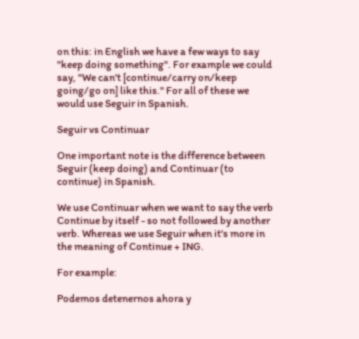on this: in English we have a few ways to say "keep doing something". For example we could say, "We can't [continue/carry on/keep going/go on] like this." For all of these we would use Seguir in Spanish.

Seguir vs Continuar

One important note is the difference between Seguir (keep doing) and Continuar (to continue) in Spanish.

We use Continuar when we want to say the verb Continue by itself - so not followed by another verb. Whereas we use Seguir when it's more in the meaning of Continue + ING.

For example:

Podemos detenernos ahora y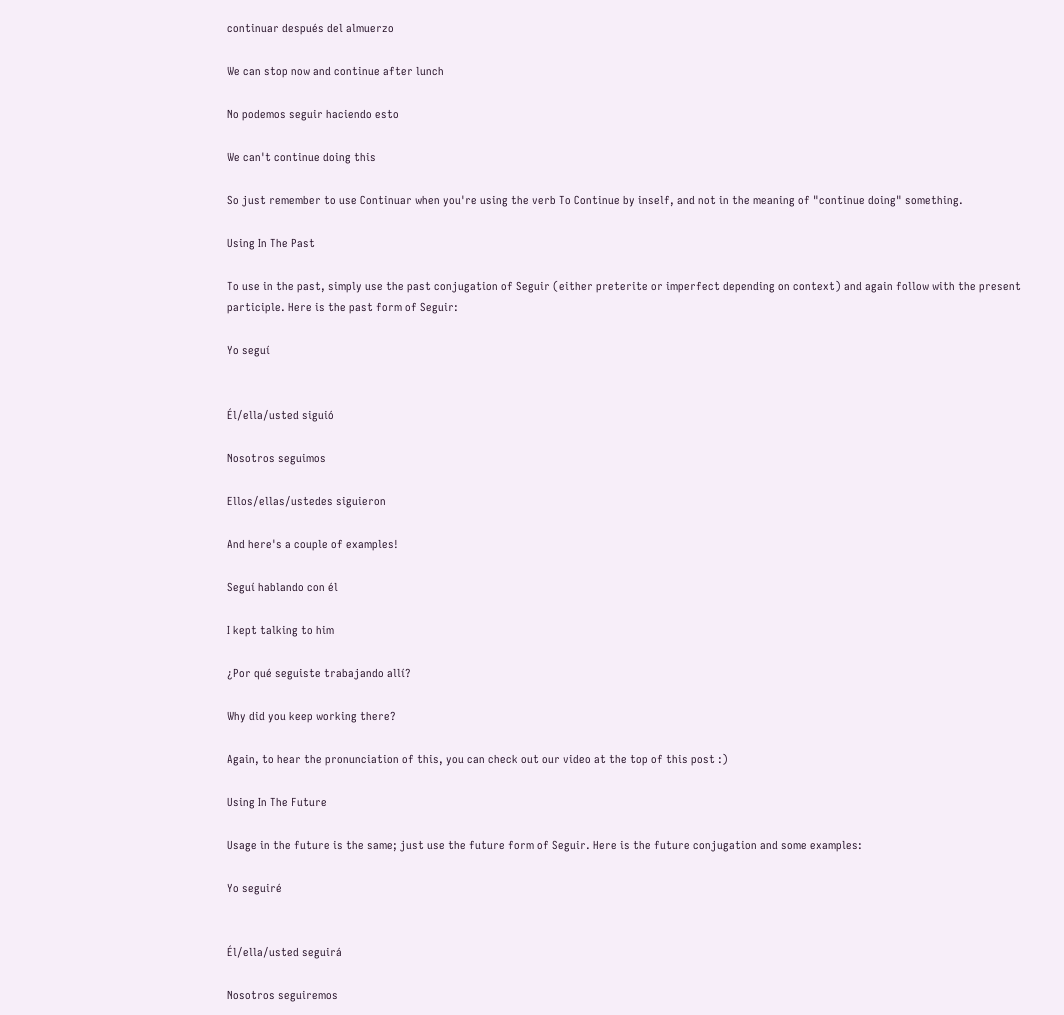continuar después del almuerzo

We can stop now and continue after lunch

No podemos seguir haciendo esto

We can't continue doing this

So just remember to use Continuar when you're using the verb To Continue by inself, and not in the meaning of "continue doing" something.

Using In The Past

To use in the past, simply use the past conjugation of Seguir (either preterite or imperfect depending on context) and again follow with the present participle. Here is the past form of Seguir:

Yo seguí


Él/ella/usted siguió

Nosotros seguimos

Ellos/ellas/ustedes siguieron

And here's a couple of examples!

Seguí hablando con él

I kept talking to him

¿Por qué seguiste trabajando allí?

Why did you keep working there?

Again, to hear the pronunciation of this, you can check out our video at the top of this post :)

Using In The Future

Usage in the future is the same; just use the future form of Seguir. Here is the future conjugation and some examples:

Yo seguiré


Él/ella/usted seguirá

Nosotros seguiremos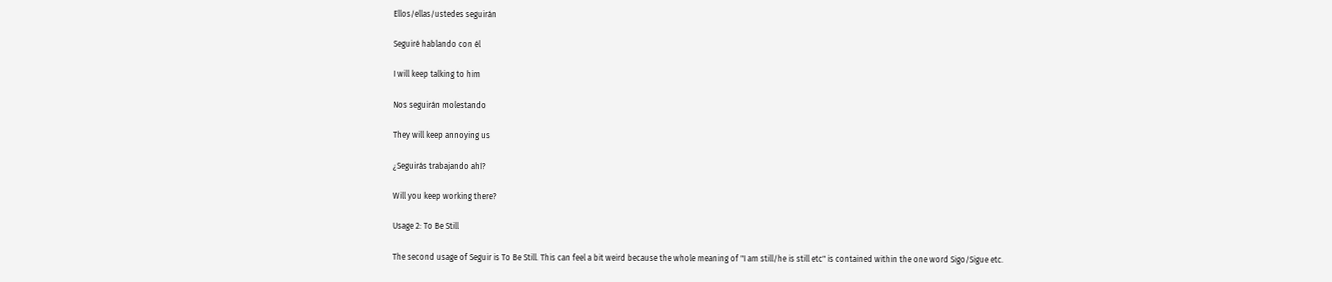Ellos/ellas/ustedes seguirán

Seguiré hablando con él

I will keep talking to him

Nos seguirán molestando

They will keep annoying us

¿Seguirás trabajando ahí?

Will you keep working there?

Usage 2: To Be Still

The second usage of Seguir is To Be Still. This can feel a bit weird because the whole meaning of "I am still/he is still etc" is contained within the one word Sigo/Sigue etc.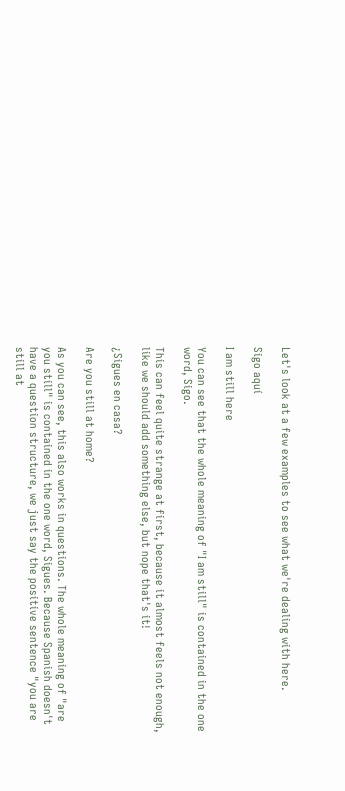Let's look at a few examples to see what we're dealing with here.

Sigo aquí

I am still here

You can see that the whole meaning of "I am still" is contained in the one word, Sigo.

This can feel quite strange at first, because it almost feels not enough, like we should add something else, but nope that's it!

¿Sigues en casa?

Are you still at home?

As you can see, this also works in questions. The whole meaning of "are you still" is contained in the one word, Sigues. Because Spanish doesn't have a question structure, we just say the positive sentence "you are still at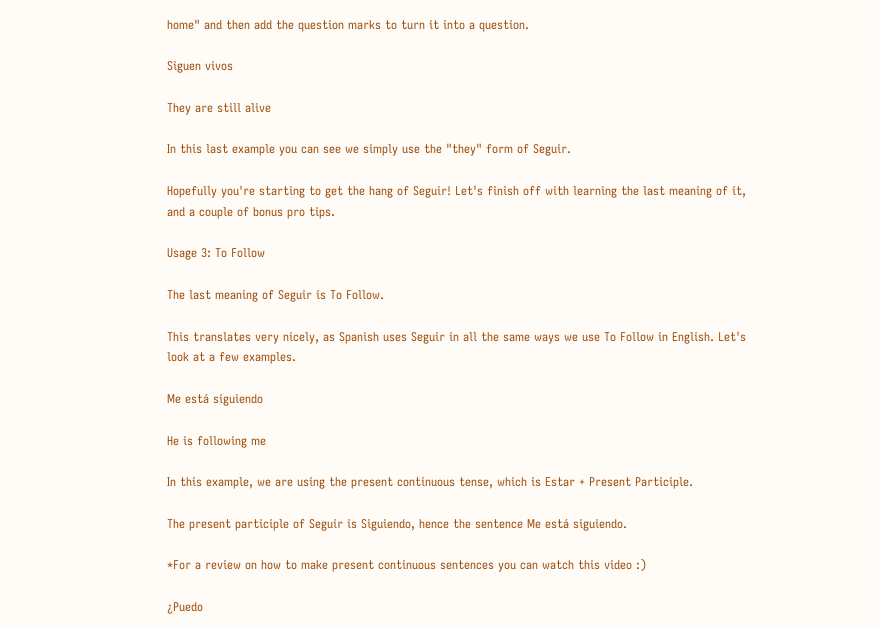home" and then add the question marks to turn it into a question.

Siguen vivos

They are still alive

In this last example you can see we simply use the "they" form of Seguir.

Hopefully you're starting to get the hang of Seguir! Let's finish off with learning the last meaning of it, and a couple of bonus pro tips.

Usage 3: To Follow

The last meaning of Seguir is To Follow.

This translates very nicely, as Spanish uses Seguir in all the same ways we use To Follow in English. Let's look at a few examples.

Me está siguiendo

He is following me

In this example, we are using the present continuous tense, which is Estar + Present Participle.

The present participle of Seguir is Siguiendo, hence the sentence Me está siguiendo.

*For a review on how to make present continuous sentences you can watch this video :)

¿Puedo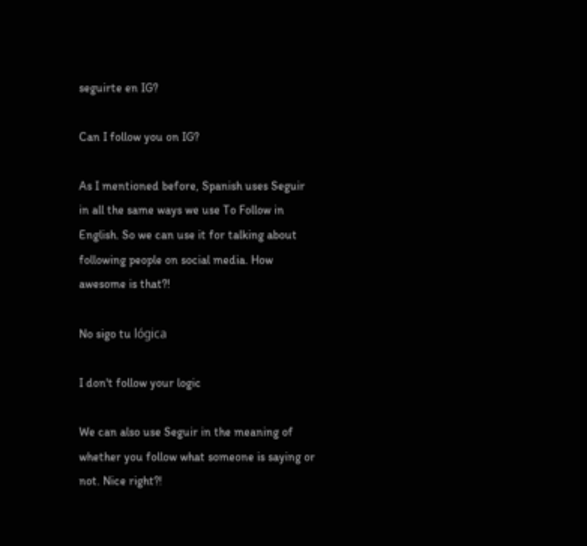seguirte en IG?

Can I follow you on IG?

As I mentioned before, Spanish uses Seguir in all the same ways we use To Follow in English. So we can use it for talking about following people on social media. How awesome is that?!

No sigo tu lógica

I don't follow your logic

We can also use Seguir in the meaning of whether you follow what someone is saying or not. Nice right?!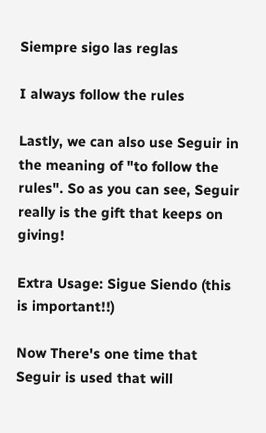Siempre sigo las reglas

I always follow the rules

Lastly, we can also use Seguir in the meaning of "to follow the rules". So as you can see, Seguir really is the gift that keeps on giving!

Extra Usage: Sigue Siendo (this is important!!)

Now There's one time that Seguir is used that will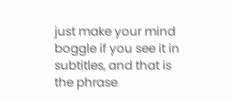just make your mind boggle if you see it in subtitles, and that is the phrase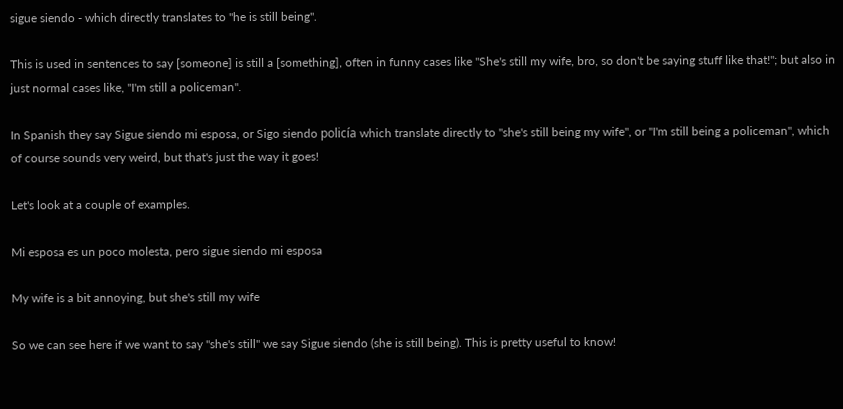sigue siendo - which directly translates to "he is still being".

This is used in sentences to say [someone] is still a [something], often in funny cases like "She's still my wife, bro, so don't be saying stuff like that!"; but also in just normal cases like, "I'm still a policeman".

In Spanish they say Sigue siendo mi esposa, or Sigo siendo policía which translate directly to "she's still being my wife", or "I'm still being a policeman", which of course sounds very weird, but that's just the way it goes!

Let's look at a couple of examples.

Mi esposa es un poco molesta, pero sigue siendo mi esposa

My wife is a bit annoying, but she's still my wife

So we can see here if we want to say "she's still" we say Sigue siendo (she is still being). This is pretty useful to know!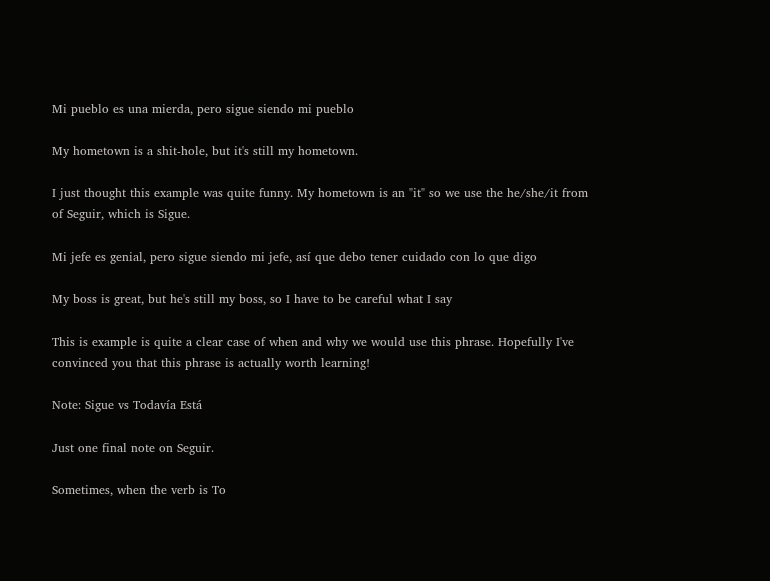Mi pueblo es una mierda, pero sigue siendo mi pueblo

My hometown is a shit-hole, but it's still my hometown.

I just thought this example was quite funny. My hometown is an "it" so we use the he/she/it from of Seguir, which is Sigue.

Mi jefe es genial, pero sigue siendo mi jefe, así que debo tener cuidado con lo que digo

My boss is great, but he's still my boss, so I have to be careful what I say

This is example is quite a clear case of when and why we would use this phrase. Hopefully I've convinced you that this phrase is actually worth learning!

Note: Sigue vs Todavía Está

Just one final note on Seguir.

Sometimes, when the verb is To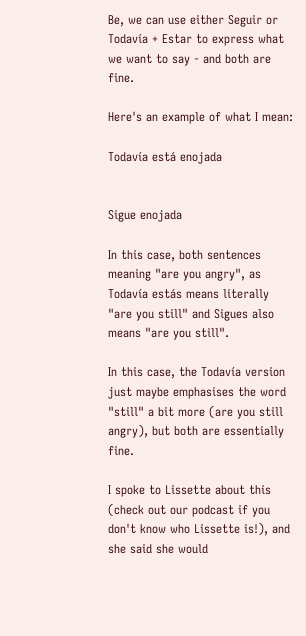Be, we can use either Seguir or Todavía + Estar to express what we want to say - and both are fine.

Here's an example of what I mean:

Todavía está enojada


Sigue enojada

In this case, both sentences meaning "are you angry", as Todavía estás means literally "are you still" and Sigues also means "are you still".

In this case, the Todavía version just maybe emphasises the word "still" a bit more (are you still angry), but both are essentially fine.

I spoke to Lissette about this (check out our podcast if you don't know who Lissette is!), and she said she would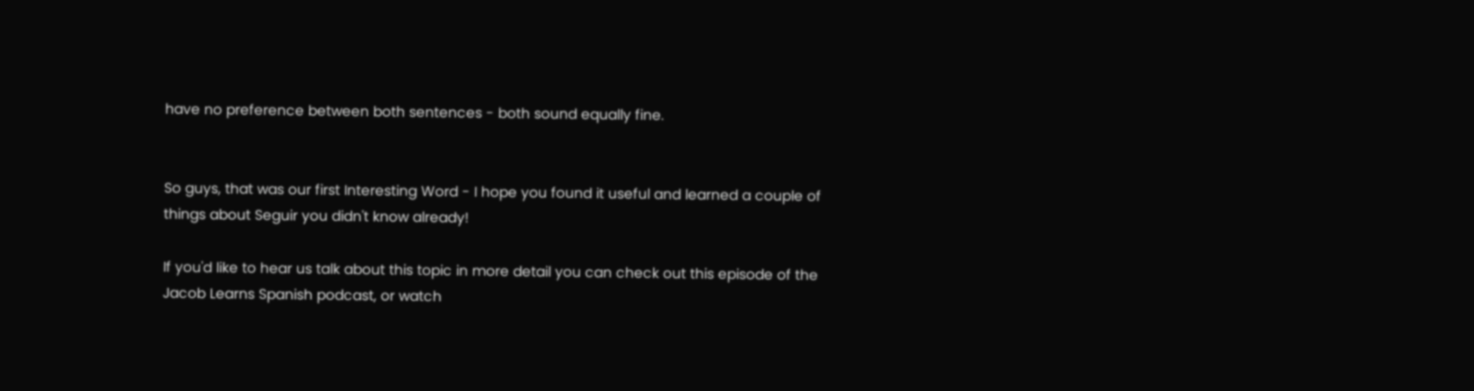have no preference between both sentences - both sound equally fine.


So guys, that was our first Interesting Word - I hope you found it useful and learned a couple of things about Seguir you didn't know already!

If you'd like to hear us talk about this topic in more detail you can check out this episode of the Jacob Learns Spanish podcast, or watch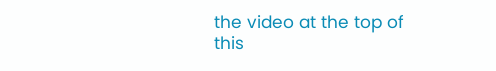the video at the top of this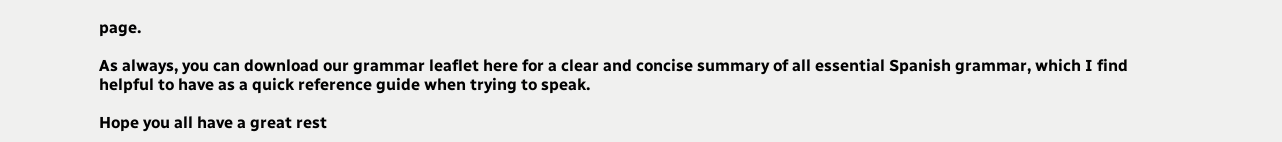page.

As always, you can download our grammar leaflet here for a clear and concise summary of all essential Spanish grammar, which I find helpful to have as a quick reference guide when trying to speak.

Hope you all have a great rest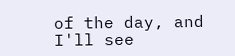of the day, and I'll see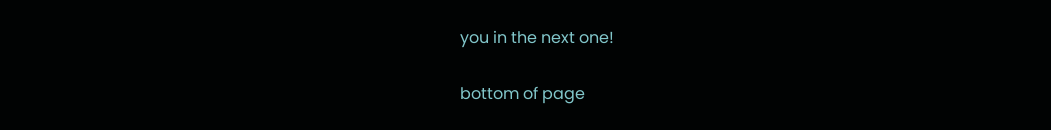you in the next one!

bottom of page